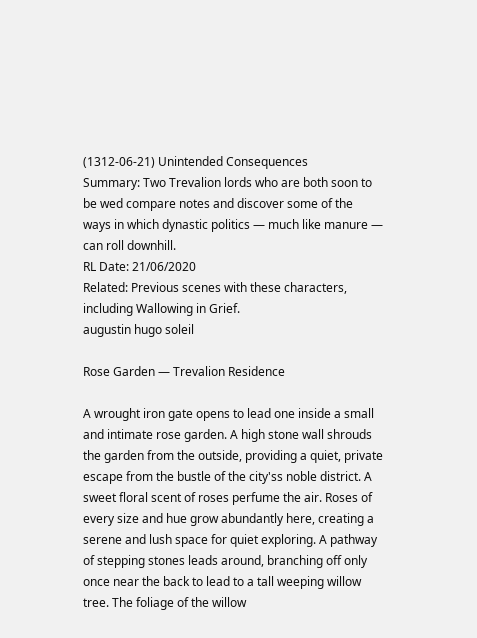(1312-06-21) Unintended Consequences
Summary: Two Trevalion lords who are both soon to be wed compare notes and discover some of the ways in which dynastic politics — much like manure — can roll downhill.
RL Date: 21/06/2020
Related: Previous scenes with these characters, including Wallowing in Grief.
augustin hugo soleil

Rose Garden — Trevalion Residence

A wrought iron gate opens to lead one inside a small and intimate rose garden. A high stone wall shrouds the garden from the outside, providing a quiet, private escape from the bustle of the city'ss noble district. A sweet floral scent of roses perfume the air. Roses of every size and hue grow abundantly here, creating a serene and lush space for quiet exploring. A pathway of stepping stones leads around, branching off only once near the back to lead to a tall weeping willow tree. The foliage of the willow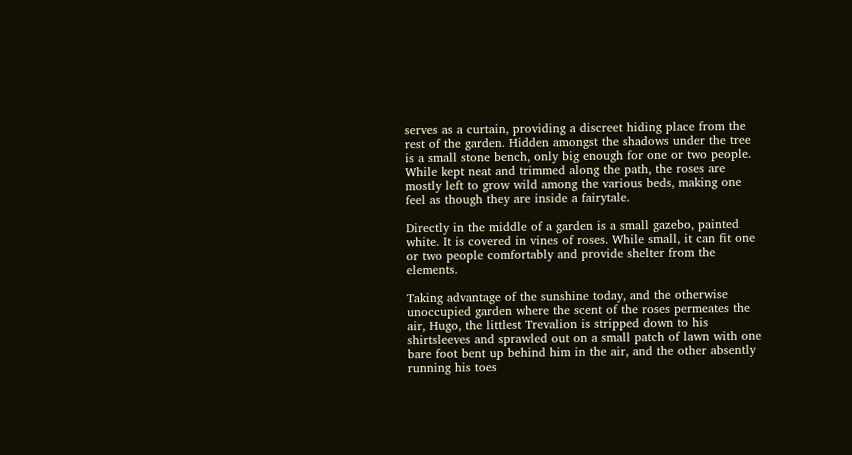serves as a curtain, providing a discreet hiding place from the rest of the garden. Hidden amongst the shadows under the tree is a small stone bench, only big enough for one or two people. While kept neat and trimmed along the path, the roses are mostly left to grow wild among the various beds, making one feel as though they are inside a fairytale.

Directly in the middle of a garden is a small gazebo, painted white. It is covered in vines of roses. While small, it can fit one or two people comfortably and provide shelter from the elements.

Taking advantage of the sunshine today, and the otherwise unoccupied garden where the scent of the roses permeates the air, Hugo, the littlest Trevalion is stripped down to his shirtsleeves and sprawled out on a small patch of lawn with one bare foot bent up behind him in the air, and the other absently running his toes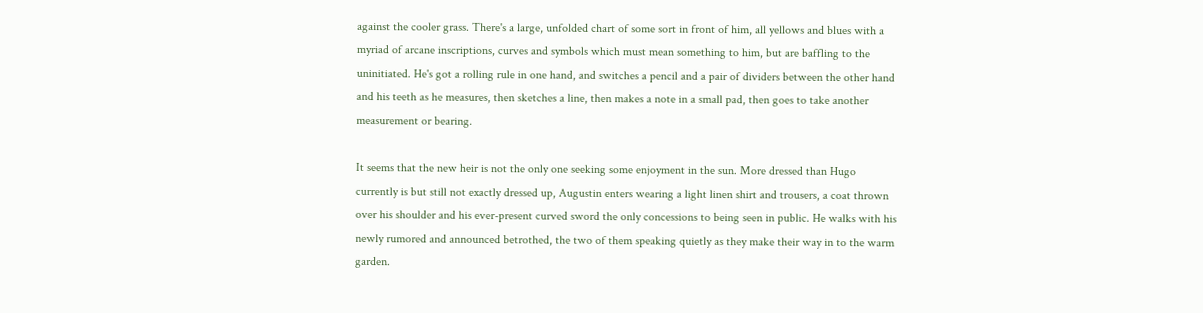against the cooler grass. There's a large, unfolded chart of some sort in front of him, all yellows and blues with a myriad of arcane inscriptions, curves and symbols which must mean something to him, but are baffling to the uninitiated. He's got a rolling rule in one hand, and switches a pencil and a pair of dividers between the other hand and his teeth as he measures, then sketches a line, then makes a note in a small pad, then goes to take another measurement or bearing.

It seems that the new heir is not the only one seeking some enjoyment in the sun. More dressed than Hugo currently is but still not exactly dressed up, Augustin enters wearing a light linen shirt and trousers, a coat thrown over his shoulder and his ever-present curved sword the only concessions to being seen in public. He walks with his newly rumored and announced betrothed, the two of them speaking quietly as they make their way in to the warm garden.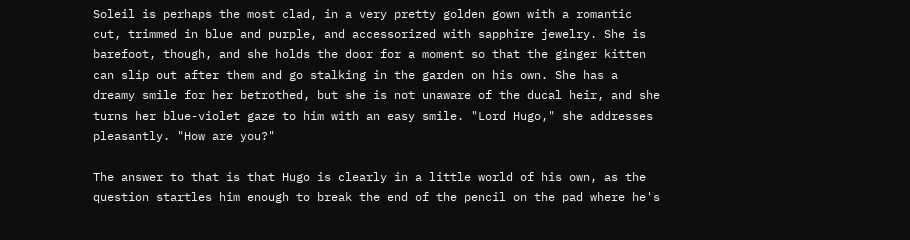Soleil is perhaps the most clad, in a very pretty golden gown with a romantic cut, trimmed in blue and purple, and accessorized with sapphire jewelry. She is barefoot, though, and she holds the door for a moment so that the ginger kitten can slip out after them and go stalking in the garden on his own. She has a dreamy smile for her betrothed, but she is not unaware of the ducal heir, and she turns her blue-violet gaze to him with an easy smile. "Lord Hugo," she addresses pleasantly. "How are you?"

The answer to that is that Hugo is clearly in a little world of his own, as the question startles him enough to break the end of the pencil on the pad where he's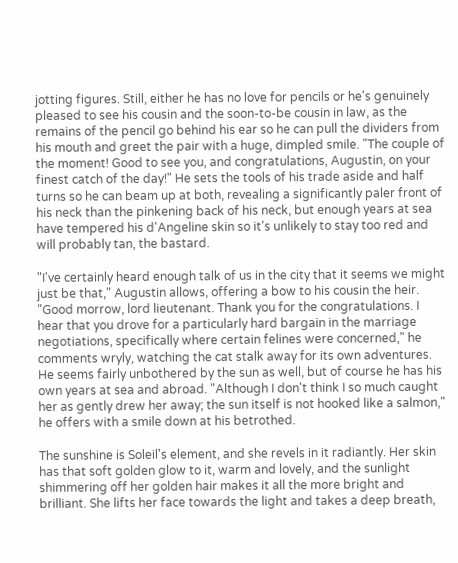jotting figures. Still, either he has no love for pencils or he's genuinely pleased to see his cousin and the soon-to-be cousin in law, as the remains of the pencil go behind his ear so he can pull the dividers from his mouth and greet the pair with a huge, dimpled smile. "The couple of the moment! Good to see you, and congratulations, Augustin, on your finest catch of the day!" He sets the tools of his trade aside and half turns so he can beam up at both, revealing a significantly paler front of his neck than the pinkening back of his neck, but enough years at sea have tempered his d'Angeline skin so it's unlikely to stay too red and will probably tan, the bastard.

"I've certainly heard enough talk of us in the city that it seems we might just be that," Augustin allows, offering a bow to his cousin the heir. "Good morrow, lord lieutenant. Thank you for the congratulations. I hear that you drove for a particularly hard bargain in the marriage negotiations, specifically where certain felines were concerned," he comments wryly, watching the cat stalk away for its own adventures. He seems fairly unbothered by the sun as well, but of course he has his own years at sea and abroad. "Although I don't think I so much caught her as gently drew her away; the sun itself is not hooked like a salmon," he offers with a smile down at his betrothed.

The sunshine is Soleil's element, and she revels in it radiantly. Her skin has that soft golden glow to it, warm and lovely, and the sunlight shimmering off her golden hair makes it all the more bright and brilliant. She lifts her face towards the light and takes a deep breath,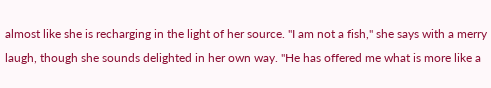almost like she is recharging in the light of her source. "I am not a fish," she says with a merry laugh, though she sounds delighted in her own way. "He has offered me what is more like a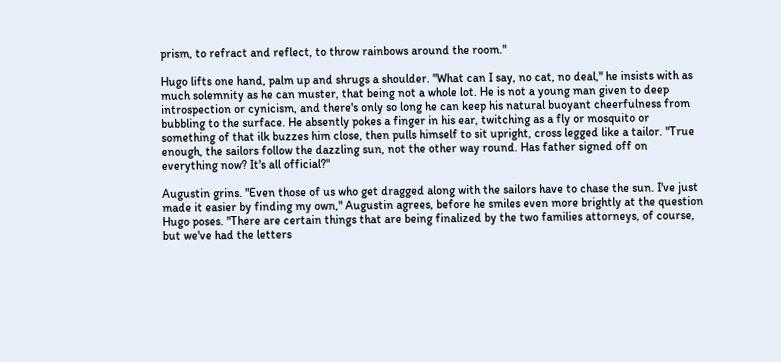prism, to refract and reflect, to throw rainbows around the room."

Hugo lifts one hand, palm up and shrugs a shoulder. "What can I say, no cat, no deal," he insists with as much solemnity as he can muster, that being not a whole lot. He is not a young man given to deep introspection or cynicism, and there's only so long he can keep his natural buoyant cheerfulness from bubbling to the surface. He absently pokes a finger in his ear, twitching as a fly or mosquito or something of that ilk buzzes him close, then pulls himself to sit upright, cross legged like a tailor. "True enough, the sailors follow the dazzling sun, not the other way round. Has father signed off on everything now? It's all official?"

Augustin grins. "Even those of us who get dragged along with the sailors have to chase the sun. I've just made it easier by finding my own," Augustin agrees, before he smiles even more brightly at the question Hugo poses. "There are certain things that are being finalized by the two families attorneys, of course, but we've had the letters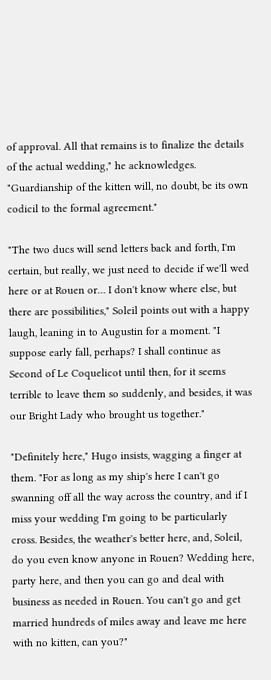of approval. All that remains is to finalize the details of the actual wedding," he acknowledges. "Guardianship of the kitten will, no doubt, be its own codicil to the formal agreement."

"The two ducs will send letters back and forth, I'm certain, but really, we just need to decide if we'll wed here or at Rouen or… I don't know where else, but there are possibilities," Soleil points out with a happy laugh, leaning in to Augustin for a moment. "I suppose early fall, perhaps? I shall continue as Second of Le Coquelicot until then, for it seems terrible to leave them so suddenly, and besides, it was our Bright Lady who brought us together."

"Definitely here," Hugo insists, wagging a finger at them. "For as long as my ship's here I can't go swanning off all the way across the country, and if I miss your wedding I'm going to be particularly cross. Besides, the weather's better here, and, Soleil, do you even know anyone in Rouen? Wedding here, party here, and then you can go and deal with business as needed in Rouen. You can't go and get married hundreds of miles away and leave me here with no kitten, can you?"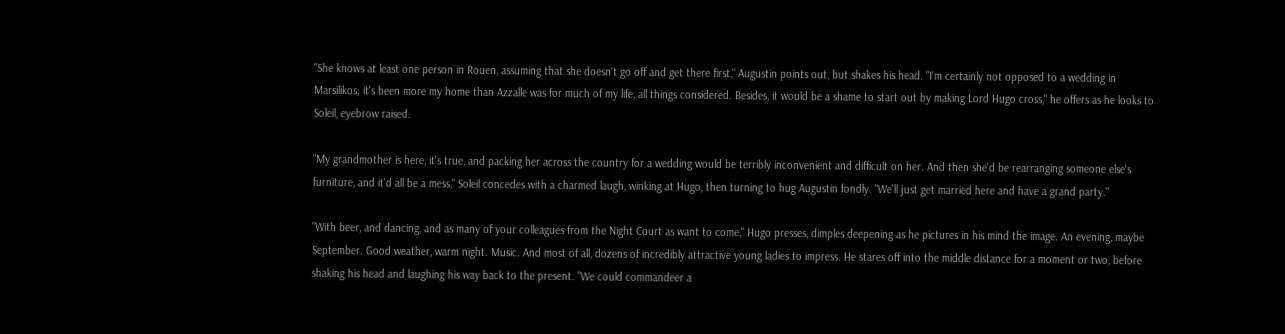"She knows at least one person in Rouen, assuming that she doesn't go off and get there first," Augustin points out, but shakes his head. "I'm certainly not opposed to a wedding in Marsilikos; it's been more my home than Azzalle was for much of my life, all things considered. Besides, it would be a shame to start out by making Lord Hugo cross," he offers as he looks to Soleil, eyebrow raised.

"My grandmother is here, it's true, and packing her across the country for a wedding would be terribly inconvenient and difficult on her. And then she'd be rearranging someone else's furniture, and it'd all be a mess," Soleil concedes with a charmed laugh, winking at Hugo, then turning to hug Augustin fondly. "We'll just get married here and have a grand party."

"With beer, and dancing, and as many of your colleagues from the Night Court as want to come," Hugo presses, dimples deepening as he pictures in his mind the image. An evening, maybe September. Good weather, warm night. Music. And most of all, dozens of incredibly attractive young ladies to impress. He stares off into the middle distance for a moment or two, before shaking his head and laughing his way back to the present. "We could commandeer a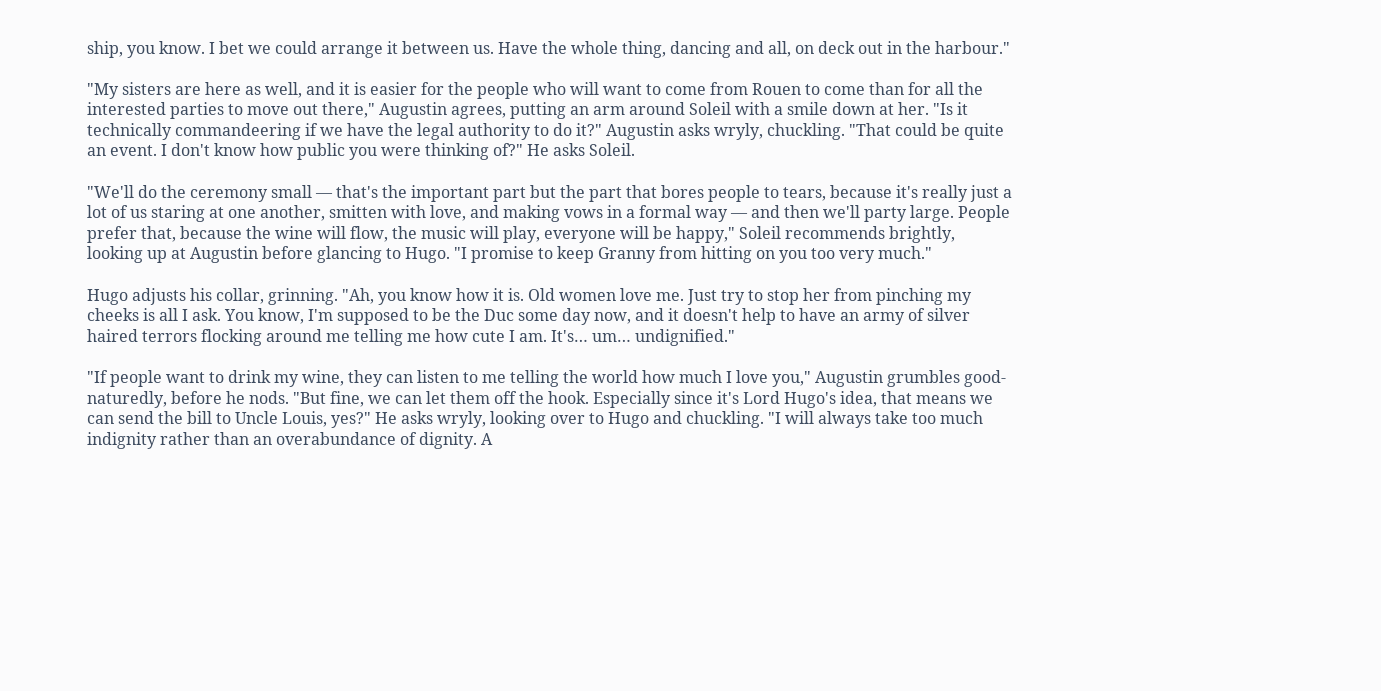ship, you know. I bet we could arrange it between us. Have the whole thing, dancing and all, on deck out in the harbour."

"My sisters are here as well, and it is easier for the people who will want to come from Rouen to come than for all the interested parties to move out there," Augustin agrees, putting an arm around Soleil with a smile down at her. "Is it technically commandeering if we have the legal authority to do it?" Augustin asks wryly, chuckling. "That could be quite an event. I don't know how public you were thinking of?" He asks Soleil.

"We'll do the ceremony small — that's the important part but the part that bores people to tears, because it's really just a lot of us staring at one another, smitten with love, and making vows in a formal way — and then we'll party large. People prefer that, because the wine will flow, the music will play, everyone will be happy," Soleil recommends brightly, looking up at Augustin before glancing to Hugo. "I promise to keep Granny from hitting on you too very much."

Hugo adjusts his collar, grinning. "Ah, you know how it is. Old women love me. Just try to stop her from pinching my cheeks is all I ask. You know, I'm supposed to be the Duc some day now, and it doesn't help to have an army of silver haired terrors flocking around me telling me how cute I am. It's… um… undignified."

"If people want to drink my wine, they can listen to me telling the world how much I love you," Augustin grumbles good-naturedly, before he nods. "But fine, we can let them off the hook. Especially since it's Lord Hugo's idea, that means we can send the bill to Uncle Louis, yes?" He asks wryly, looking over to Hugo and chuckling. "I will always take too much indignity rather than an overabundance of dignity. A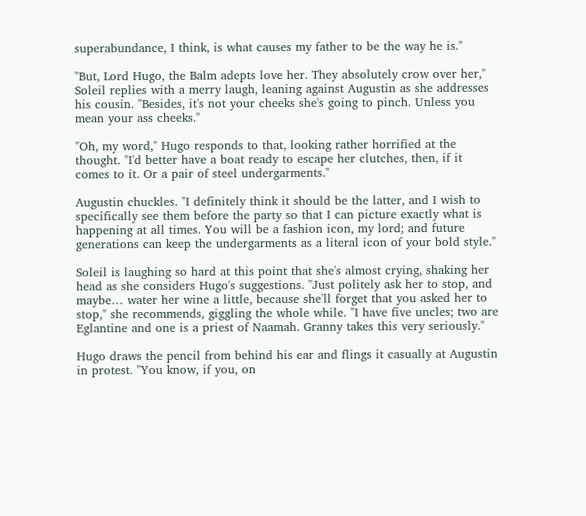superabundance, I think, is what causes my father to be the way he is."

"But, Lord Hugo, the Balm adepts love her. They absolutely crow over her," Soleil replies with a merry laugh, leaning against Augustin as she addresses his cousin. "Besides, it's not your cheeks she's going to pinch. Unless you mean your ass cheeks."

"Oh, my word," Hugo responds to that, looking rather horrified at the thought. "I'd better have a boat ready to escape her clutches, then, if it comes to it. Or a pair of steel undergarments."

Augustin chuckles. "I definitely think it should be the latter, and I wish to specifically see them before the party so that I can picture exactly what is happening at all times. You will be a fashion icon, my lord; and future generations can keep the undergarments as a literal icon of your bold style."

Soleil is laughing so hard at this point that she's almost crying, shaking her head as she considers Hugo's suggestions. "Just politely ask her to stop, and maybe… water her wine a little, because she'll forget that you asked her to stop," she recommends, giggling the whole while. "I have five uncles; two are Eglantine and one is a priest of Naamah. Granny takes this very seriously."

Hugo draws the pencil from behind his ear and flings it casually at Augustin in protest. "You know, if you, on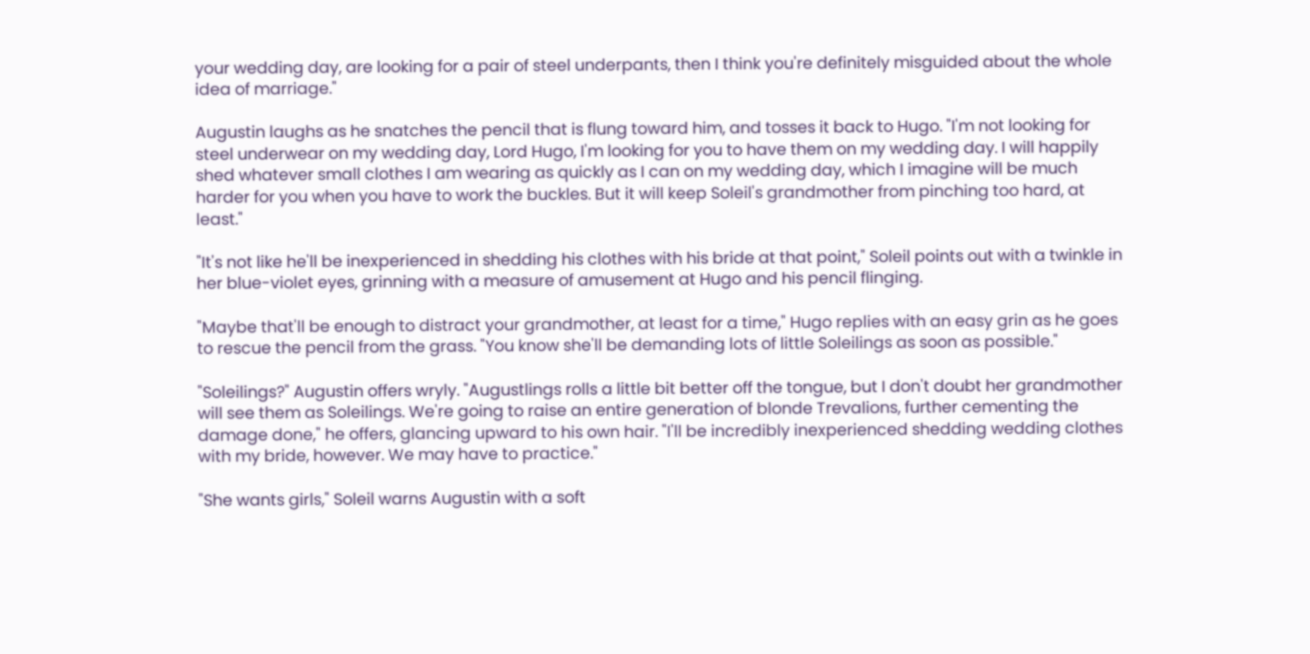your wedding day, are looking for a pair of steel underpants, then I think you're definitely misguided about the whole idea of marriage."

Augustin laughs as he snatches the pencil that is flung toward him, and tosses it back to Hugo. "I'm not looking for steel underwear on my wedding day, Lord Hugo, I'm looking for you to have them on my wedding day. I will happily shed whatever small clothes I am wearing as quickly as I can on my wedding day, which I imagine will be much harder for you when you have to work the buckles. But it will keep Soleil's grandmother from pinching too hard, at least."

"It's not like he'll be inexperienced in shedding his clothes with his bride at that point," Soleil points out with a twinkle in her blue-violet eyes, grinning with a measure of amusement at Hugo and his pencil flinging.

"Maybe that'll be enough to distract your grandmother, at least for a time," Hugo replies with an easy grin as he goes to rescue the pencil from the grass. "You know she'll be demanding lots of little Soleilings as soon as possible."

"Soleilings?" Augustin offers wryly. "Augustlings rolls a little bit better off the tongue, but I don't doubt her grandmother will see them as Soleilings. We're going to raise an entire generation of blonde Trevalions, further cementing the damage done," he offers, glancing upward to his own hair. "I'll be incredibly inexperienced shedding wedding clothes with my bride, however. We may have to practice."

"She wants girls," Soleil warns Augustin with a soft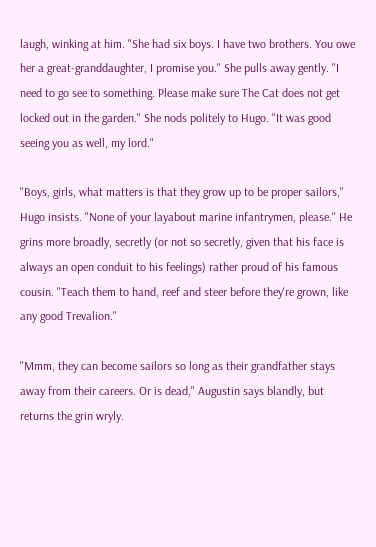laugh, winking at him. "She had six boys. I have two brothers. You owe her a great-granddaughter, I promise you." She pulls away gently. "I need to go see to something. Please make sure The Cat does not get locked out in the garden." She nods politely to Hugo. "It was good seeing you as well, my lord."

"Boys, girls, what matters is that they grow up to be proper sailors," Hugo insists. "None of your layabout marine infantrymen, please." He grins more broadly, secretly (or not so secretly, given that his face is always an open conduit to his feelings) rather proud of his famous cousin. "Teach them to hand, reef and steer before they're grown, like any good Trevalion."

"Mmm, they can become sailors so long as their grandfather stays away from their careers. Or is dead," Augustin says blandly, but returns the grin wryly.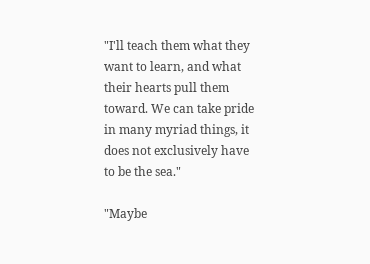"I'll teach them what they want to learn, and what their hearts pull them toward. We can take pride in many myriad things, it does not exclusively have to be the sea."

"Maybe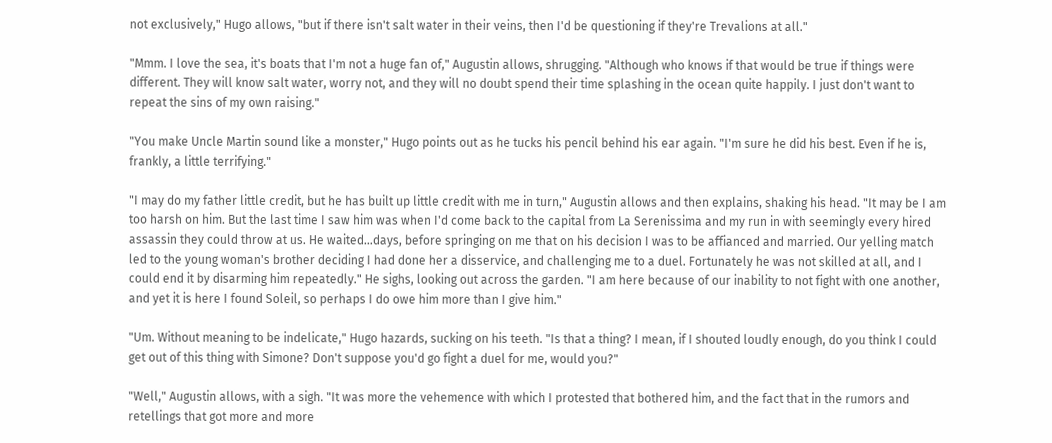not exclusively," Hugo allows, "but if there isn't salt water in their veins, then I'd be questioning if they're Trevalions at all."

"Mmm. I love the sea, it's boats that I'm not a huge fan of," Augustin allows, shrugging. "Although who knows if that would be true if things were different. They will know salt water, worry not, and they will no doubt spend their time splashing in the ocean quite happily. I just don't want to repeat the sins of my own raising."

"You make Uncle Martin sound like a monster," Hugo points out as he tucks his pencil behind his ear again. "I'm sure he did his best. Even if he is, frankly, a little terrifying."

"I may do my father little credit, but he has built up little credit with me in turn," Augustin allows and then explains, shaking his head. "It may be I am too harsh on him. But the last time I saw him was when I'd come back to the capital from La Serenissima and my run in with seemingly every hired assassin they could throw at us. He waited…days, before springing on me that on his decision I was to be affianced and married. Our yelling match led to the young woman's brother deciding I had done her a disservice, and challenging me to a duel. Fortunately he was not skilled at all, and I could end it by disarming him repeatedly." He sighs, looking out across the garden. "I am here because of our inability to not fight with one another, and yet it is here I found Soleil, so perhaps I do owe him more than I give him."

"Um. Without meaning to be indelicate," Hugo hazards, sucking on his teeth. "Is that a thing? I mean, if I shouted loudly enough, do you think I could get out of this thing with Simone? Don't suppose you'd go fight a duel for me, would you?"

"Well," Augustin allows, with a sigh. "It was more the vehemence with which I protested that bothered him, and the fact that in the rumors and retellings that got more and more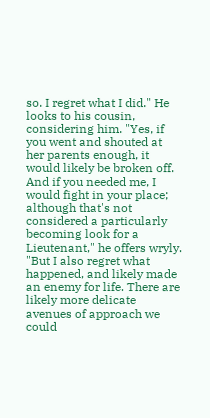so. I regret what I did." He looks to his cousin, considering him. "Yes, if you went and shouted at her parents enough, it would likely be broken off. And if you needed me, I would fight in your place; although that's not considered a particularly becoming look for a Lieutenant," he offers wryly. "But I also regret what happened, and likely made an enemy for life. There are likely more delicate avenues of approach we could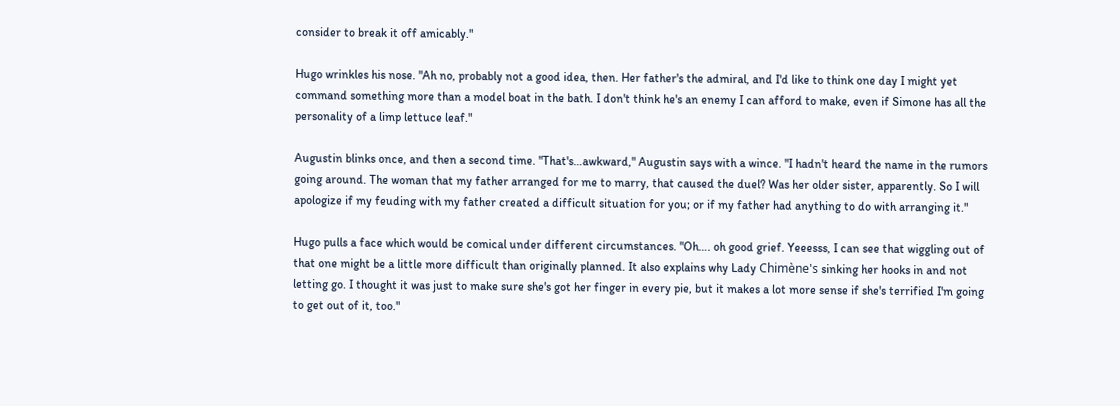consider to break it off amicably."

Hugo wrinkles his nose. "Ah no, probably not a good idea, then. Her father's the admiral, and I'd like to think one day I might yet command something more than a model boat in the bath. I don't think he's an enemy I can afford to make, even if Simone has all the personality of a limp lettuce leaf."

Augustin blinks once, and then a second time. "That's…awkward," Augustin says with a wince. "I hadn't heard the name in the rumors going around. The woman that my father arranged for me to marry, that caused the duel? Was her older sister, apparently. So I will apologize if my feuding with my father created a difficult situation for you; or if my father had anything to do with arranging it."

Hugo pulls a face which would be comical under different circumstances. "Oh…. oh good grief. Yeeesss, I can see that wiggling out of that one might be a little more difficult than originally planned. It also explains why Lady Chimène's sinking her hooks in and not letting go. I thought it was just to make sure she's got her finger in every pie, but it makes a lot more sense if she's terrified I'm going to get out of it, too."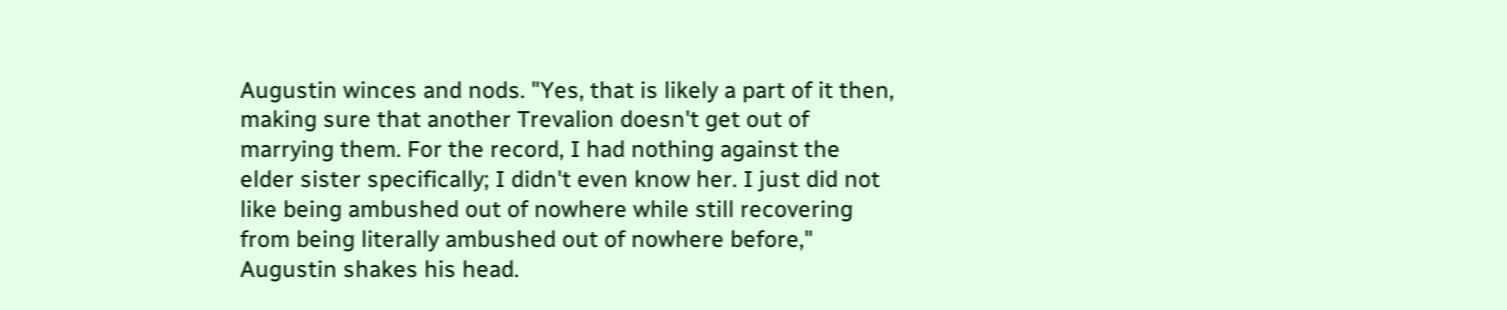Augustin winces and nods. "Yes, that is likely a part of it then, making sure that another Trevalion doesn't get out of marrying them. For the record, I had nothing against the elder sister specifically; I didn't even know her. I just did not like being ambushed out of nowhere while still recovering from being literally ambushed out of nowhere before," Augustin shakes his head.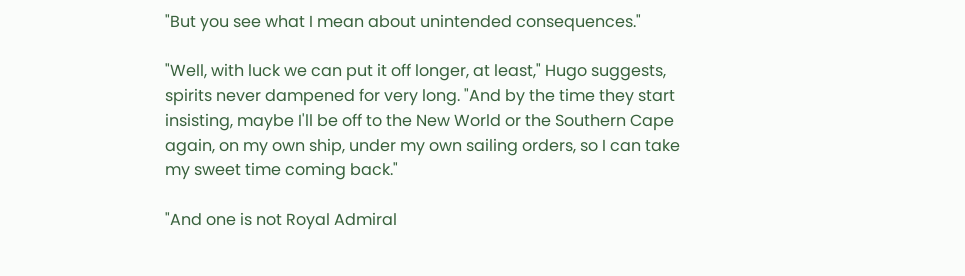"But you see what I mean about unintended consequences."

"Well, with luck we can put it off longer, at least," Hugo suggests, spirits never dampened for very long. "And by the time they start insisting, maybe I'll be off to the New World or the Southern Cape again, on my own ship, under my own sailing orders, so I can take my sweet time coming back."

"And one is not Royal Admiral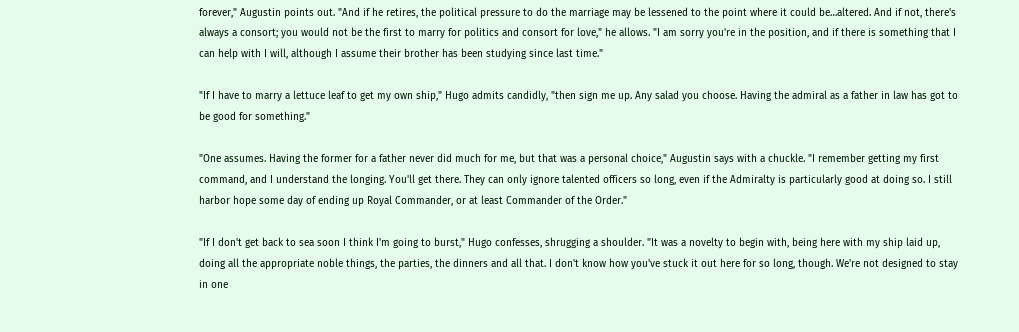forever," Augustin points out. "And if he retires, the political pressure to do the marriage may be lessened to the point where it could be…altered. And if not, there's always a consort; you would not be the first to marry for politics and consort for love," he allows. "I am sorry you're in the position, and if there is something that I can help with I will, although I assume their brother has been studying since last time."

"If I have to marry a lettuce leaf to get my own ship," Hugo admits candidly, "then sign me up. Any salad you choose. Having the admiral as a father in law has got to be good for something."

"One assumes. Having the former for a father never did much for me, but that was a personal choice," Augustin says with a chuckle. "I remember getting my first command, and I understand the longing. You'll get there. They can only ignore talented officers so long, even if the Admiralty is particularly good at doing so. I still harbor hope some day of ending up Royal Commander, or at least Commander of the Order."

"If I don't get back to sea soon I think I'm going to burst," Hugo confesses, shrugging a shoulder. "It was a novelty to begin with, being here with my ship laid up, doing all the appropriate noble things, the parties, the dinners and all that. I don't know how you've stuck it out here for so long, though. We're not designed to stay in one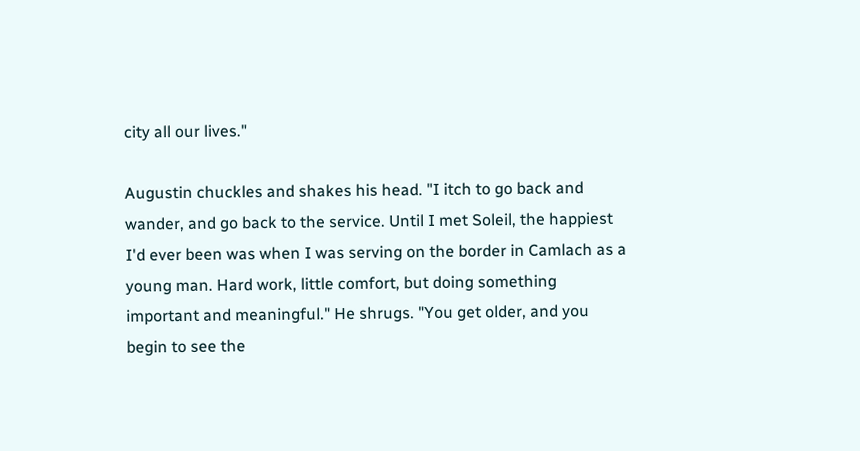city all our lives."

Augustin chuckles and shakes his head. "I itch to go back and wander, and go back to the service. Until I met Soleil, the happiest I'd ever been was when I was serving on the border in Camlach as a young man. Hard work, little comfort, but doing something important and meaningful." He shrugs. "You get older, and you begin to see the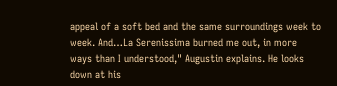appeal of a soft bed and the same surroundings week to week. And…La Serenissima burned me out, in more ways than I understood," Augustin explains. He looks down at his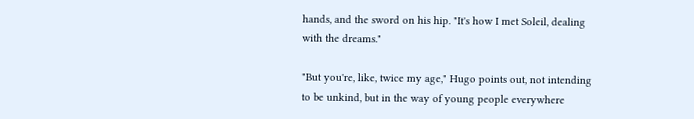hands, and the sword on his hip. "It's how I met Soleil, dealing with the dreams."

"But you're, like, twice my age," Hugo points out, not intending to be unkind, but in the way of young people everywhere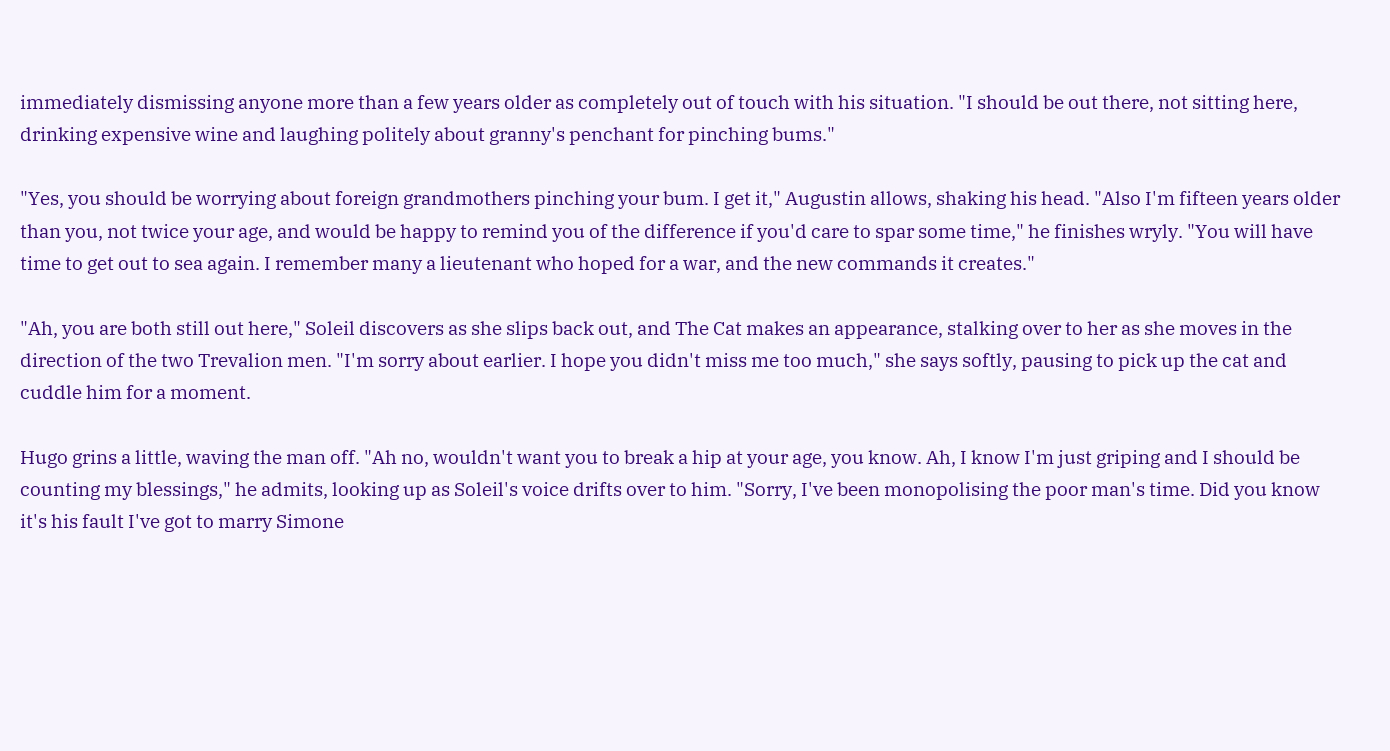immediately dismissing anyone more than a few years older as completely out of touch with his situation. "I should be out there, not sitting here, drinking expensive wine and laughing politely about granny's penchant for pinching bums."

"Yes, you should be worrying about foreign grandmothers pinching your bum. I get it," Augustin allows, shaking his head. "Also I'm fifteen years older than you, not twice your age, and would be happy to remind you of the difference if you'd care to spar some time," he finishes wryly. "You will have time to get out to sea again. I remember many a lieutenant who hoped for a war, and the new commands it creates."

"Ah, you are both still out here," Soleil discovers as she slips back out, and The Cat makes an appearance, stalking over to her as she moves in the direction of the two Trevalion men. "I'm sorry about earlier. I hope you didn't miss me too much," she says softly, pausing to pick up the cat and cuddle him for a moment.

Hugo grins a little, waving the man off. "Ah no, wouldn't want you to break a hip at your age, you know. Ah, I know I'm just griping and I should be counting my blessings," he admits, looking up as Soleil's voice drifts over to him. "Sorry, I've been monopolising the poor man's time. Did you know it's his fault I've got to marry Simone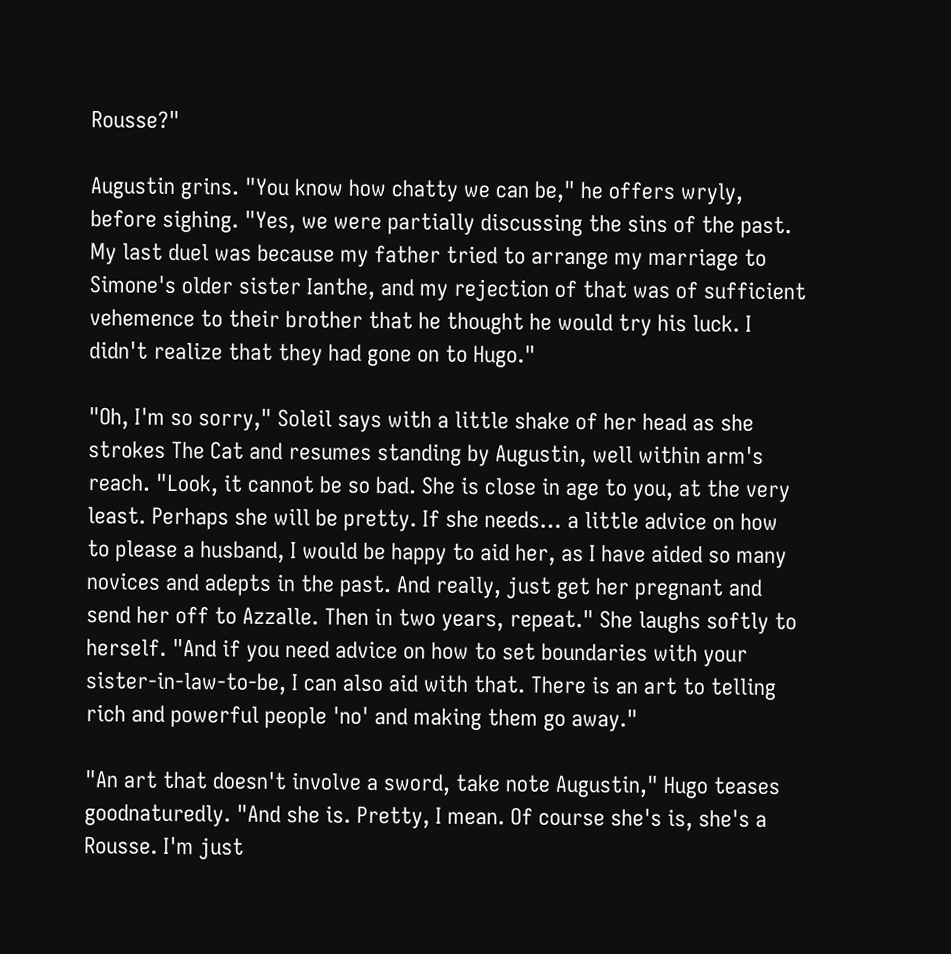Rousse?"

Augustin grins. "You know how chatty we can be," he offers wryly, before sighing. "Yes, we were partially discussing the sins of the past. My last duel was because my father tried to arrange my marriage to Simone's older sister Ianthe, and my rejection of that was of sufficient vehemence to their brother that he thought he would try his luck. I didn't realize that they had gone on to Hugo."

"Oh, I'm so sorry," Soleil says with a little shake of her head as she strokes The Cat and resumes standing by Augustin, well within arm's reach. "Look, it cannot be so bad. She is close in age to you, at the very least. Perhaps she will be pretty. If she needs… a little advice on how to please a husband, I would be happy to aid her, as I have aided so many novices and adepts in the past. And really, just get her pregnant and send her off to Azzalle. Then in two years, repeat." She laughs softly to herself. "And if you need advice on how to set boundaries with your sister-in-law-to-be, I can also aid with that. There is an art to telling rich and powerful people 'no' and making them go away."

"An art that doesn't involve a sword, take note Augustin," Hugo teases goodnaturedly. "And she is. Pretty, I mean. Of course she's is, she's a Rousse. I'm just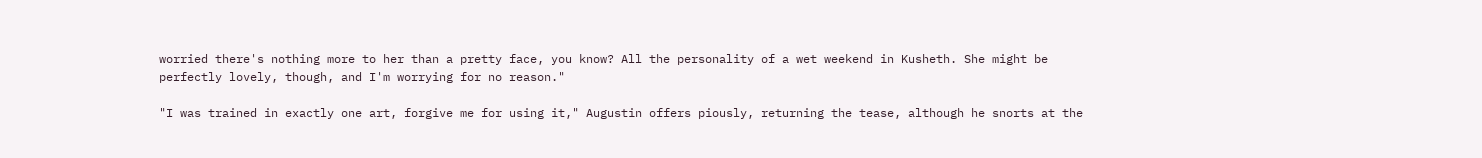worried there's nothing more to her than a pretty face, you know? All the personality of a wet weekend in Kusheth. She might be perfectly lovely, though, and I'm worrying for no reason."

"I was trained in exactly one art, forgive me for using it," Augustin offers piously, returning the tease, although he snorts at the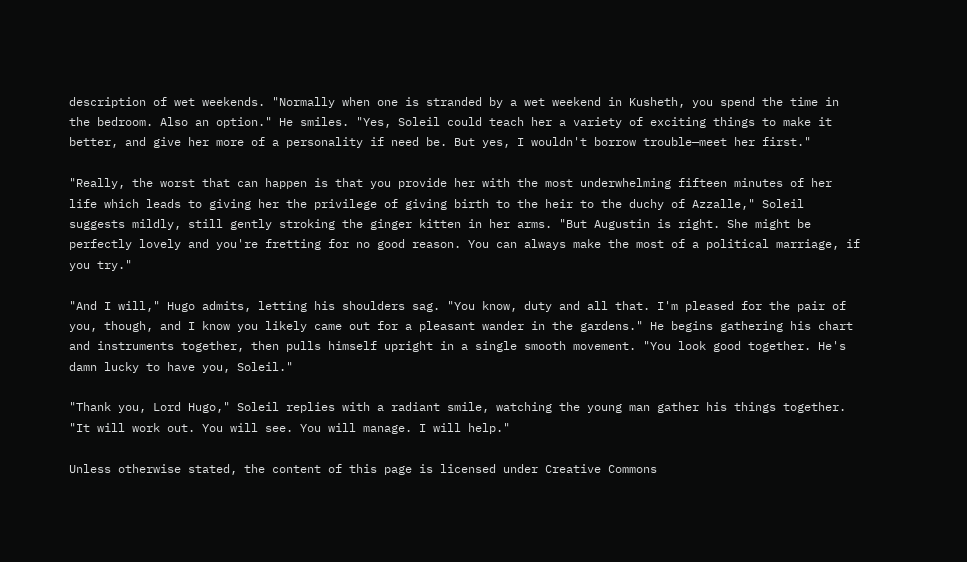description of wet weekends. "Normally when one is stranded by a wet weekend in Kusheth, you spend the time in the bedroom. Also an option." He smiles. "Yes, Soleil could teach her a variety of exciting things to make it better, and give her more of a personality if need be. But yes, I wouldn't borrow trouble—meet her first."

"Really, the worst that can happen is that you provide her with the most underwhelming fifteen minutes of her life which leads to giving her the privilege of giving birth to the heir to the duchy of Azzalle," Soleil suggests mildly, still gently stroking the ginger kitten in her arms. "But Augustin is right. She might be perfectly lovely and you're fretting for no good reason. You can always make the most of a political marriage, if you try."

"And I will," Hugo admits, letting his shoulders sag. "You know, duty and all that. I'm pleased for the pair of you, though, and I know you likely came out for a pleasant wander in the gardens." He begins gathering his chart and instruments together, then pulls himself upright in a single smooth movement. "You look good together. He's damn lucky to have you, Soleil."

"Thank you, Lord Hugo," Soleil replies with a radiant smile, watching the young man gather his things together. "It will work out. You will see. You will manage. I will help."

Unless otherwise stated, the content of this page is licensed under Creative Commons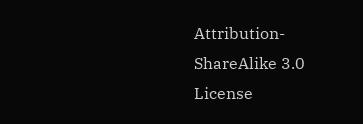Attribution-ShareAlike 3.0 License